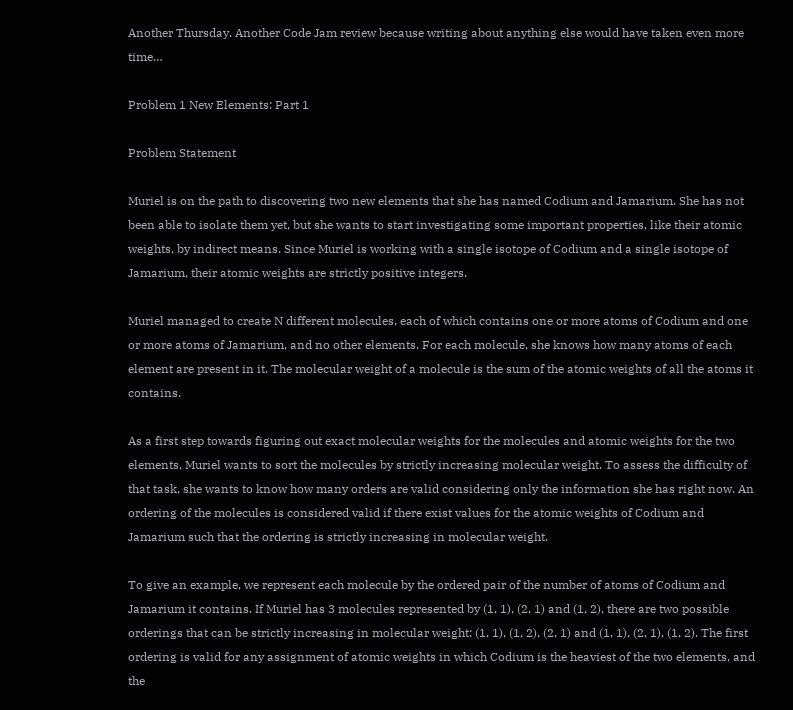Another Thursday. Another Code Jam review because writing about anything else would have taken even more time…

Problem 1 New Elements: Part 1

Problem Statement

Muriel is on the path to discovering two new elements that she has named Codium and Jamarium. She has not been able to isolate them yet, but she wants to start investigating some important properties, like their atomic weights, by indirect means. Since Muriel is working with a single isotope of Codium and a single isotope of Jamarium, their atomic weights are strictly positive integers.

Muriel managed to create N different molecules, each of which contains one or more atoms of Codium and one or more atoms of Jamarium, and no other elements. For each molecule, she knows how many atoms of each element are present in it. The molecular weight of a molecule is the sum of the atomic weights of all the atoms it contains.

As a first step towards figuring out exact molecular weights for the molecules and atomic weights for the two elements, Muriel wants to sort the molecules by strictly increasing molecular weight. To assess the difficulty of that task, she wants to know how many orders are valid considering only the information she has right now. An ordering of the molecules is considered valid if there exist values for the atomic weights of Codium and Jamarium such that the ordering is strictly increasing in molecular weight.

To give an example, we represent each molecule by the ordered pair of the number of atoms of Codium and Jamarium it contains. If Muriel has 3 molecules represented by (1, 1), (2, 1) and (1, 2), there are two possible orderings that can be strictly increasing in molecular weight: (1, 1), (1, 2), (2, 1) and (1, 1), (2, 1), (1, 2). The first ordering is valid for any assignment of atomic weights in which Codium is the heaviest of the two elements, and the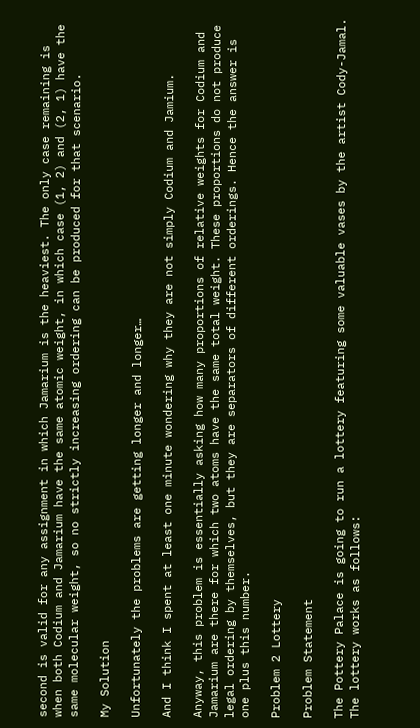second is valid for any assignment in which Jamarium is the heaviest. The only case remaining is when both Codium and Jamarium have the same atomic weight, in which case (1, 2) and (2, 1) have the same molecular weight, so no strictly increasing ordering can be produced for that scenario.

My Solution

Unfortunately the problems are getting longer and longer…

And I think I spent at least one minute wondering why they are not simply Codium and Jamium.

Anyway, this problem is essentially asking how many proportions of relative weights for Codium and Jamarium are there for which two atoms have the same total weight. These proportions do not produce legal ordering by themselves, but they are separators of different orderings. Hence the answer is one plus this number.

Problem 2 Lottery

Problem Statement

The Pottery Palace is going to run a lottery featuring some valuable vases by the artist Cody-Jamal. The lottery works as follows: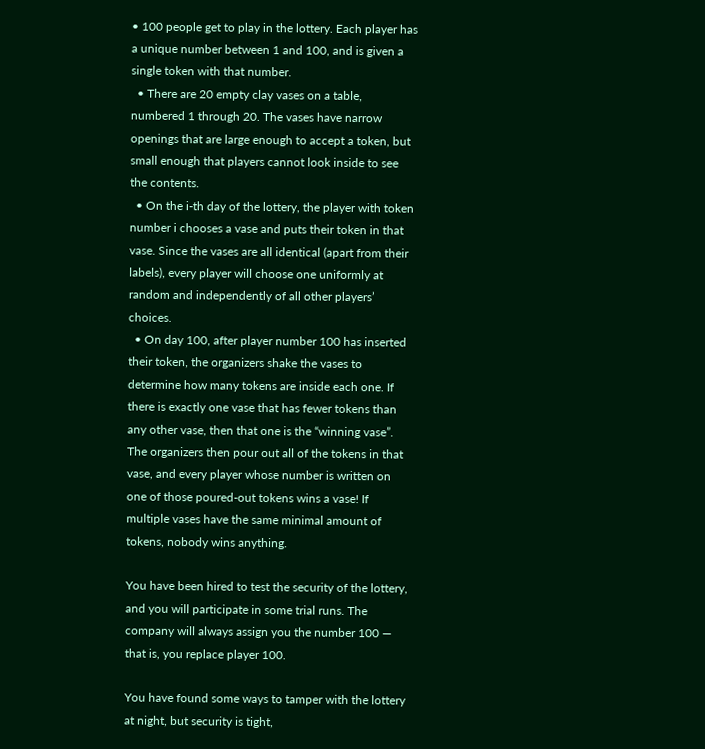• 100 people get to play in the lottery. Each player has a unique number between 1 and 100, and is given a single token with that number.
  • There are 20 empty clay vases on a table, numbered 1 through 20. The vases have narrow openings that are large enough to accept a token, but small enough that players cannot look inside to see the contents.
  • On the i-th day of the lottery, the player with token number i chooses a vase and puts their token in that vase. Since the vases are all identical (apart from their labels), every player will choose one uniformly at random and independently of all other players’ choices.
  • On day 100, after player number 100 has inserted their token, the organizers shake the vases to determine how many tokens are inside each one. If there is exactly one vase that has fewer tokens than any other vase, then that one is the “winning vase”. The organizers then pour out all of the tokens in that vase, and every player whose number is written on one of those poured-out tokens wins a vase! If multiple vases have the same minimal amount of tokens, nobody wins anything.

You have been hired to test the security of the lottery, and you will participate in some trial runs. The company will always assign you the number 100 — that is, you replace player 100.

You have found some ways to tamper with the lottery at night, but security is tight,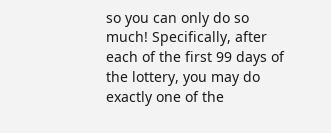so you can only do so much! Specifically, after each of the first 99 days of the lottery, you may do exactly one of the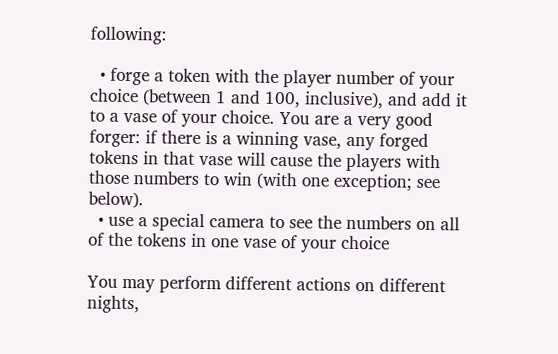following:

  • forge a token with the player number of your choice (between 1 and 100, inclusive), and add it to a vase of your choice. You are a very good forger: if there is a winning vase, any forged tokens in that vase will cause the players with those numbers to win (with one exception; see below).
  • use a special camera to see the numbers on all of the tokens in one vase of your choice

You may perform different actions on different nights,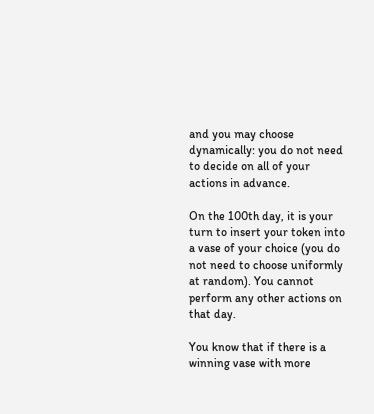and you may choose dynamically: you do not need to decide on all of your actions in advance.

On the 100th day, it is your turn to insert your token into a vase of your choice (you do not need to choose uniformly at random). You cannot perform any other actions on that day.

You know that if there is a winning vase with more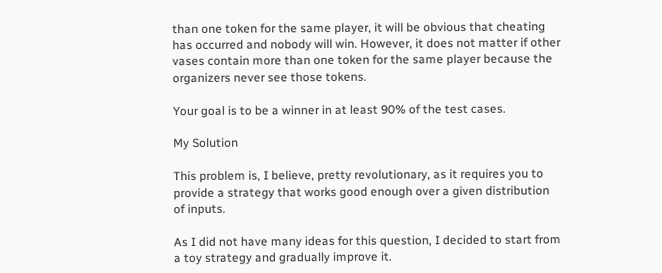than one token for the same player, it will be obvious that cheating has occurred and nobody will win. However, it does not matter if other vases contain more than one token for the same player because the organizers never see those tokens.

Your goal is to be a winner in at least 90% of the test cases.

My Solution

This problem is, I believe, pretty revolutionary, as it requires you to provide a strategy that works good enough over a given distribution of inputs.

As I did not have many ideas for this question, I decided to start from a toy strategy and gradually improve it.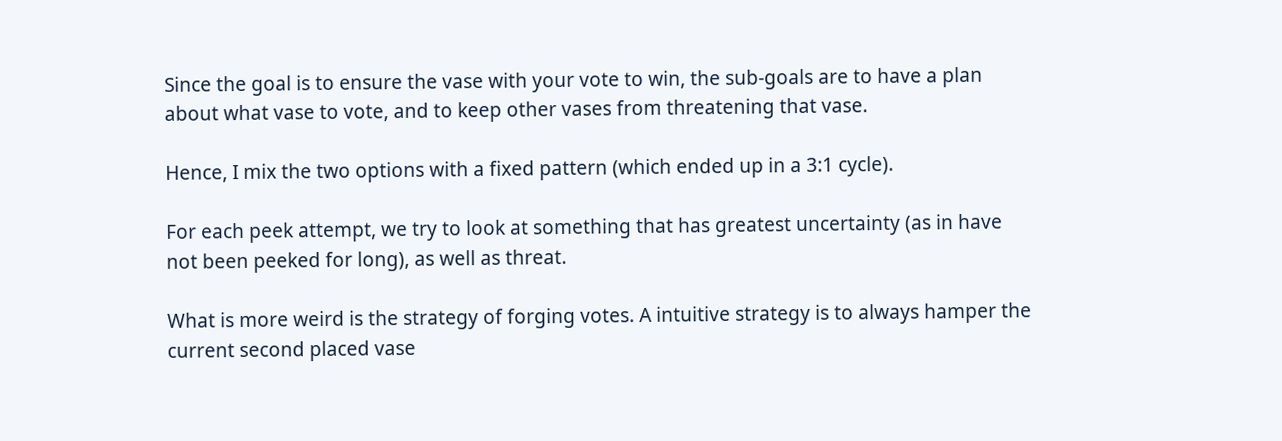Since the goal is to ensure the vase with your vote to win, the sub-goals are to have a plan about what vase to vote, and to keep other vases from threatening that vase.

Hence, I mix the two options with a fixed pattern (which ended up in a 3:1 cycle).

For each peek attempt, we try to look at something that has greatest uncertainty (as in have not been peeked for long), as well as threat.

What is more weird is the strategy of forging votes. A intuitive strategy is to always hamper the current second placed vase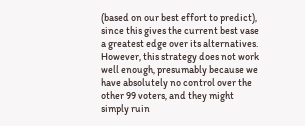(based on our best effort to predict), since this gives the current best vase a greatest edge over its alternatives. However, this strategy does not work well enough, presumably because we have absolutely no control over the other 99 voters, and they might simply ruin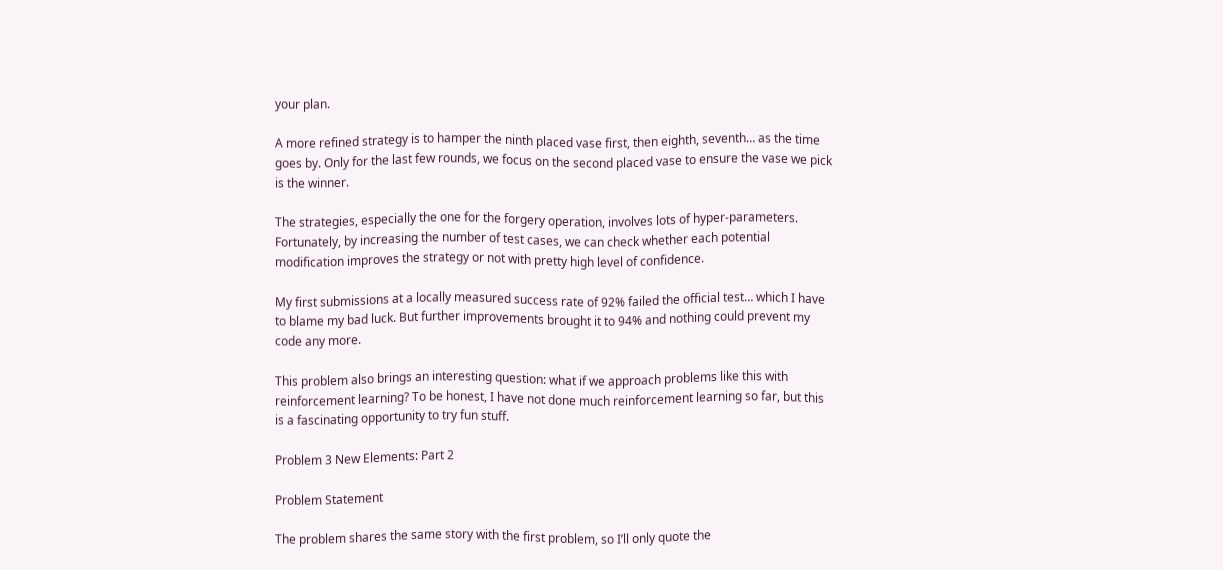your plan.

A more refined strategy is to hamper the ninth placed vase first, then eighth, seventh… as the time goes by. Only for the last few rounds, we focus on the second placed vase to ensure the vase we pick is the winner.

The strategies, especially the one for the forgery operation, involves lots of hyper-parameters. Fortunately, by increasing the number of test cases, we can check whether each potential modification improves the strategy or not with pretty high level of confidence.

My first submissions at a locally measured success rate of 92% failed the official test… which I have to blame my bad luck. But further improvements brought it to 94% and nothing could prevent my code any more.

This problem also brings an interesting question: what if we approach problems like this with reinforcement learning? To be honest, I have not done much reinforcement learning so far, but this is a fascinating opportunity to try fun stuff.

Problem 3 New Elements: Part 2

Problem Statement

The problem shares the same story with the first problem, so I’ll only quote the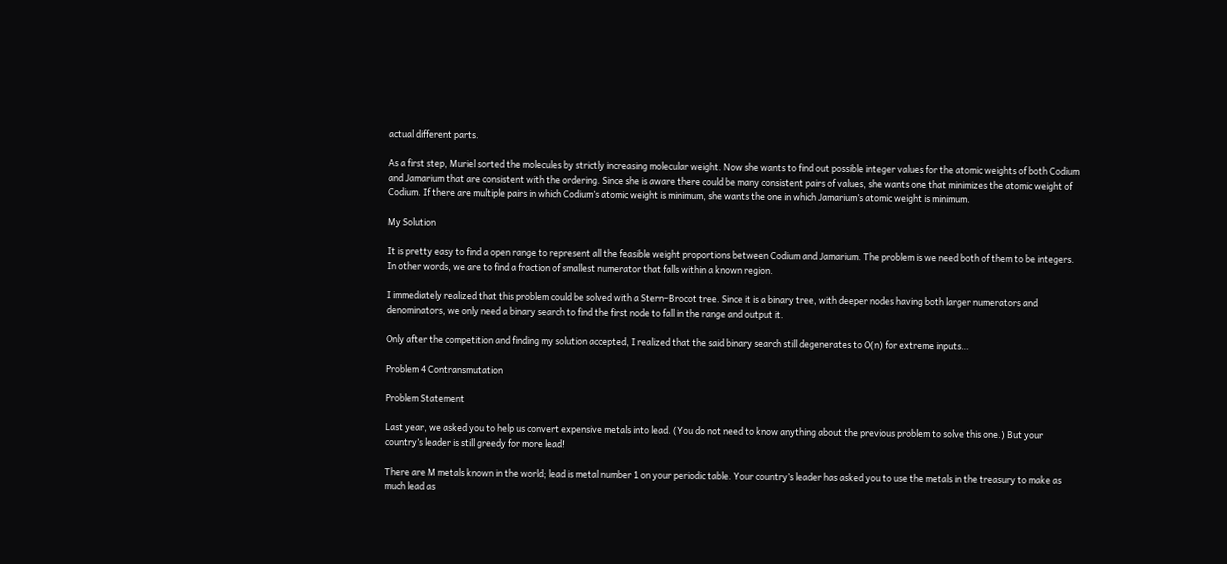actual different parts.

As a first step, Muriel sorted the molecules by strictly increasing molecular weight. Now she wants to find out possible integer values for the atomic weights of both Codium and Jamarium that are consistent with the ordering. Since she is aware there could be many consistent pairs of values, she wants one that minimizes the atomic weight of Codium. If there are multiple pairs in which Codium’s atomic weight is minimum, she wants the one in which Jamarium’s atomic weight is minimum.

My Solution

It is pretty easy to find a open range to represent all the feasible weight proportions between Codium and Jamarium. The problem is we need both of them to be integers. In other words, we are to find a fraction of smallest numerator that falls within a known region.

I immediately realized that this problem could be solved with a Stern–Brocot tree. Since it is a binary tree, with deeper nodes having both larger numerators and denominators, we only need a binary search to find the first node to fall in the range and output it.

Only after the competition and finding my solution accepted, I realized that the said binary search still degenerates to O(n) for extreme inputs…

Problem 4 Contransmutation

Problem Statement

Last year, we asked you to help us convert expensive metals into lead. (You do not need to know anything about the previous problem to solve this one.) But your country’s leader is still greedy for more lead!

There are M metals known in the world; lead is metal number 1 on your periodic table. Your country’s leader has asked you to use the metals in the treasury to make as much lead as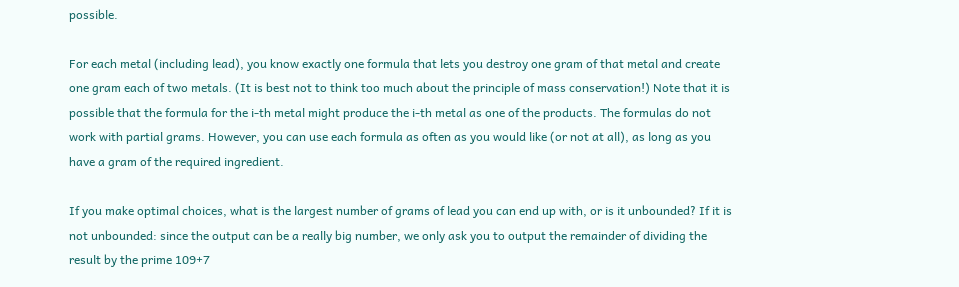possible.

For each metal (including lead), you know exactly one formula that lets you destroy one gram of that metal and create one gram each of two metals. (It is best not to think too much about the principle of mass conservation!) Note that it is possible that the formula for the i-th metal might produce the i-th metal as one of the products. The formulas do not work with partial grams. However, you can use each formula as often as you would like (or not at all), as long as you have a gram of the required ingredient.

If you make optimal choices, what is the largest number of grams of lead you can end up with, or is it unbounded? If it is not unbounded: since the output can be a really big number, we only ask you to output the remainder of dividing the result by the prime 109+7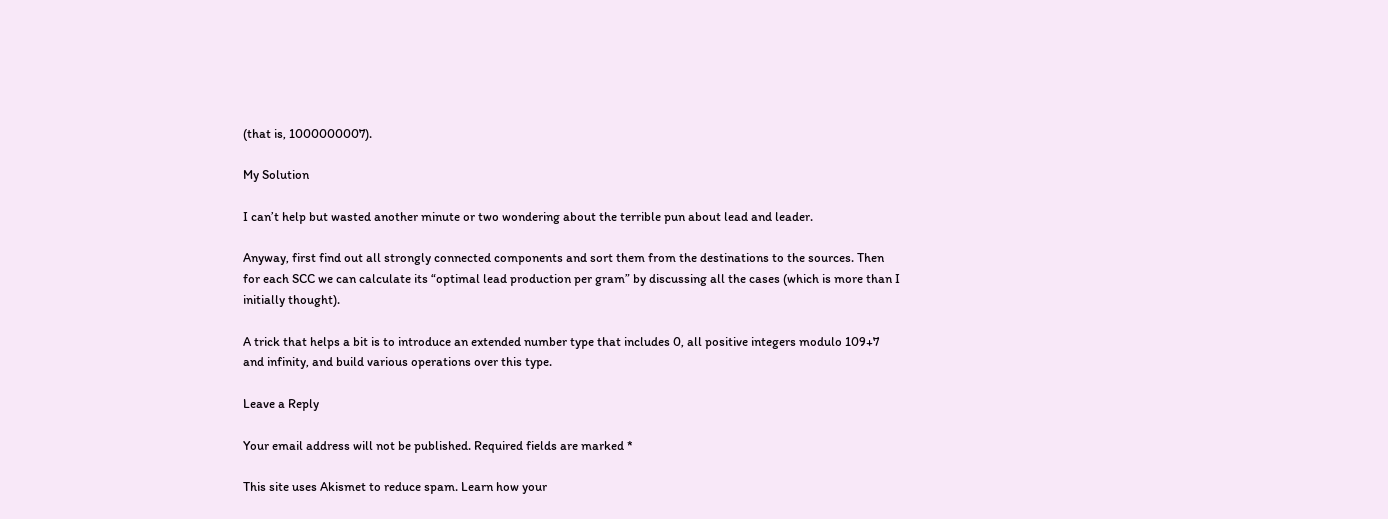(that is, 1000000007).

My Solution

I can’t help but wasted another minute or two wondering about the terrible pun about lead and leader.

Anyway, first find out all strongly connected components and sort them from the destinations to the sources. Then for each SCC we can calculate its “optimal lead production per gram” by discussing all the cases (which is more than I initially thought).

A trick that helps a bit is to introduce an extended number type that includes 0, all positive integers modulo 109+7 and infinity, and build various operations over this type.

Leave a Reply

Your email address will not be published. Required fields are marked *

This site uses Akismet to reduce spam. Learn how your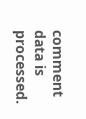comment data is processed.